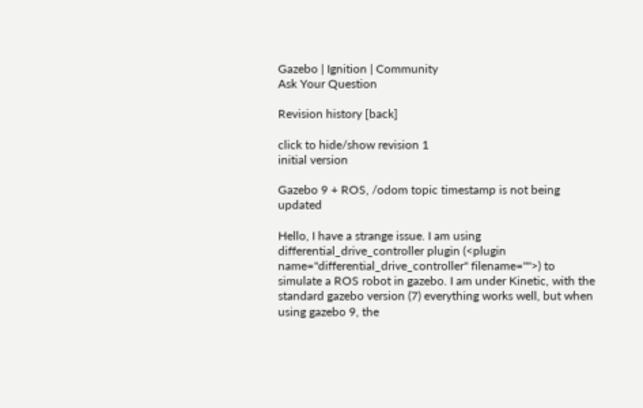Gazebo | Ignition | Community
Ask Your Question

Revision history [back]

click to hide/show revision 1
initial version

Gazebo 9 + ROS, /odom topic timestamp is not being updated

Hello, I have a strange issue. I am using differential_drive_controller plugin (<plugin name="differential_drive_controller" filename="">) to simulate a ROS robot in gazebo. I am under Kinetic, with the standard gazebo version (7) everything works well, but when using gazebo 9, the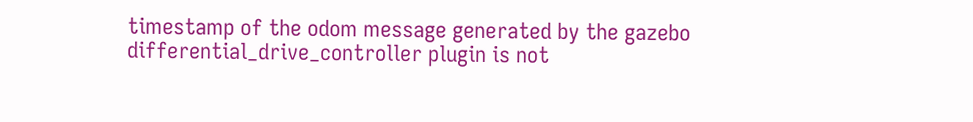timestamp of the odom message generated by the gazebo differential_drive_controller plugin is not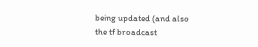being updated (and also the tf broadcast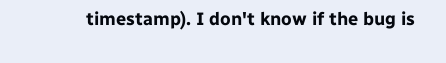timestamp). I don't know if the bug is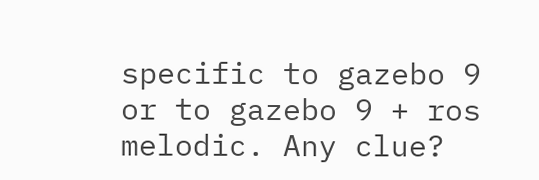specific to gazebo 9 or to gazebo 9 + ros melodic. Any clue?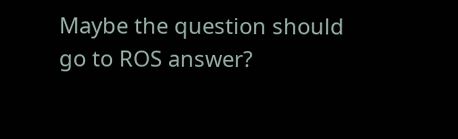Maybe the question should go to ROS answer?